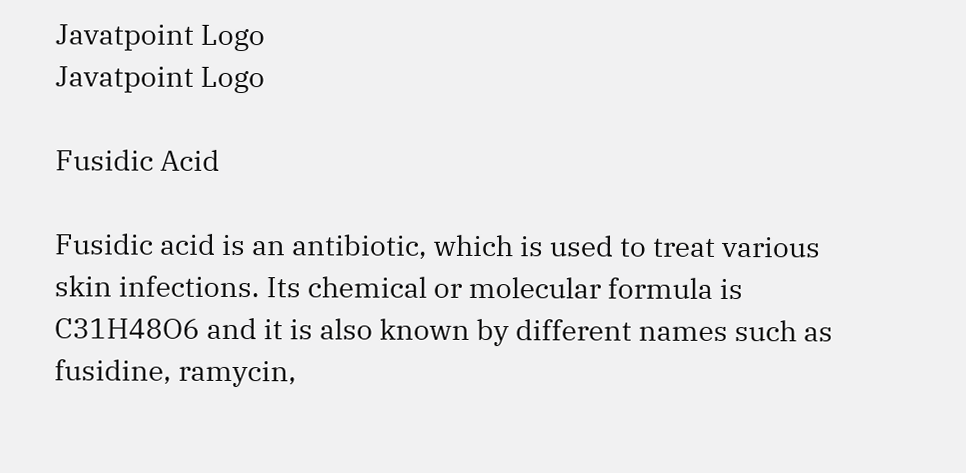Javatpoint Logo
Javatpoint Logo

Fusidic Acid

Fusidic acid is an antibiotic, which is used to treat various skin infections. Its chemical or molecular formula is C31H48O6 and it is also known by different names such as fusidine, ramycin,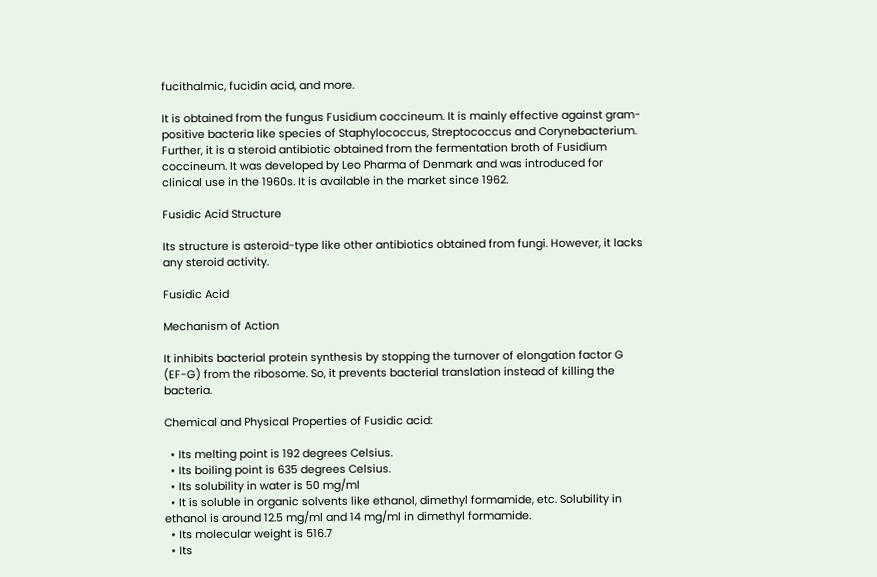fucithalmic, fucidin acid, and more.

It is obtained from the fungus Fusidium coccineum. It is mainly effective against gram-positive bacteria like species of Staphylococcus, Streptococcus and Corynebacterium. Further, it is a steroid antibiotic obtained from the fermentation broth of Fusidium coccineum. It was developed by Leo Pharma of Denmark and was introduced for clinical use in the 1960s. It is available in the market since 1962.

Fusidic Acid Structure

Its structure is asteroid-type like other antibiotics obtained from fungi. However, it lacks any steroid activity.

Fusidic Acid

Mechanism of Action

It inhibits bacterial protein synthesis by stopping the turnover of elongation factor G (EF-G) from the ribosome. So, it prevents bacterial translation instead of killing the bacteria.

Chemical and Physical Properties of Fusidic acid:

  • Its melting point is 192 degrees Celsius.
  • Its boiling point is 635 degrees Celsius.
  • Its solubility in water is 50 mg/ml
  • It is soluble in organic solvents like ethanol, dimethyl formamide, etc. Solubility in ethanol is around 12.5 mg/ml and 14 mg/ml in dimethyl formamide.
  • Its molecular weight is 516.7
  • Its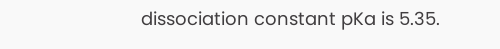dissociation constant pKa is 5.35.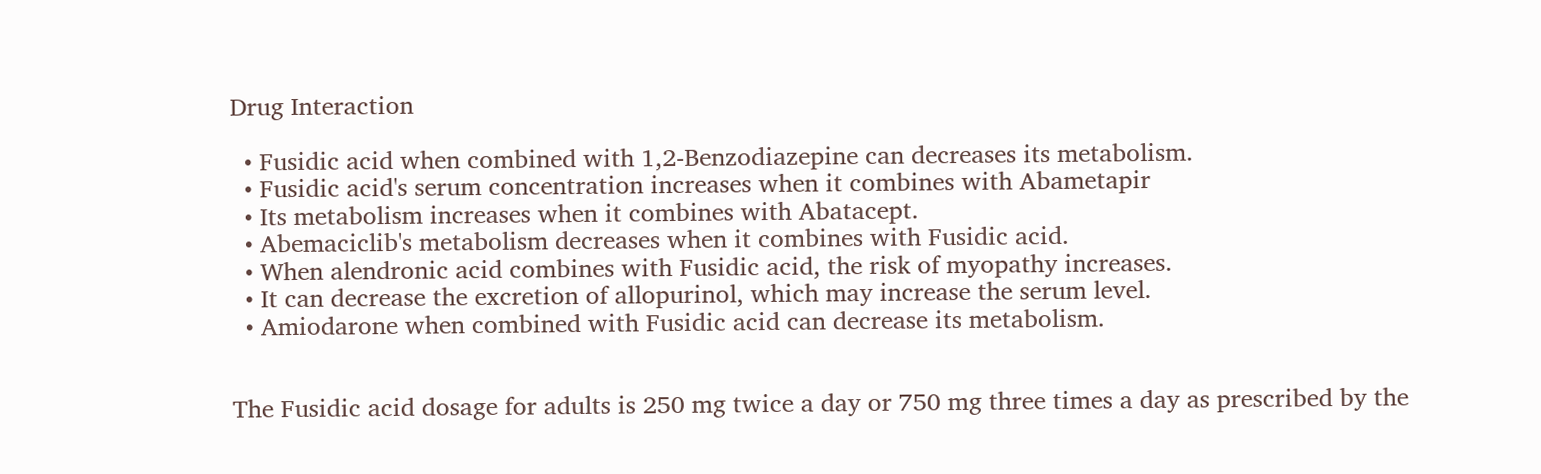Drug Interaction

  • Fusidic acid when combined with 1,2-Benzodiazepine can decreases its metabolism.
  • Fusidic acid's serum concentration increases when it combines with Abametapir
  • Its metabolism increases when it combines with Abatacept.
  • Abemaciclib's metabolism decreases when it combines with Fusidic acid.
  • When alendronic acid combines with Fusidic acid, the risk of myopathy increases.
  • It can decrease the excretion of allopurinol, which may increase the serum level.
  • Amiodarone when combined with Fusidic acid can decrease its metabolism.


The Fusidic acid dosage for adults is 250 mg twice a day or 750 mg three times a day as prescribed by the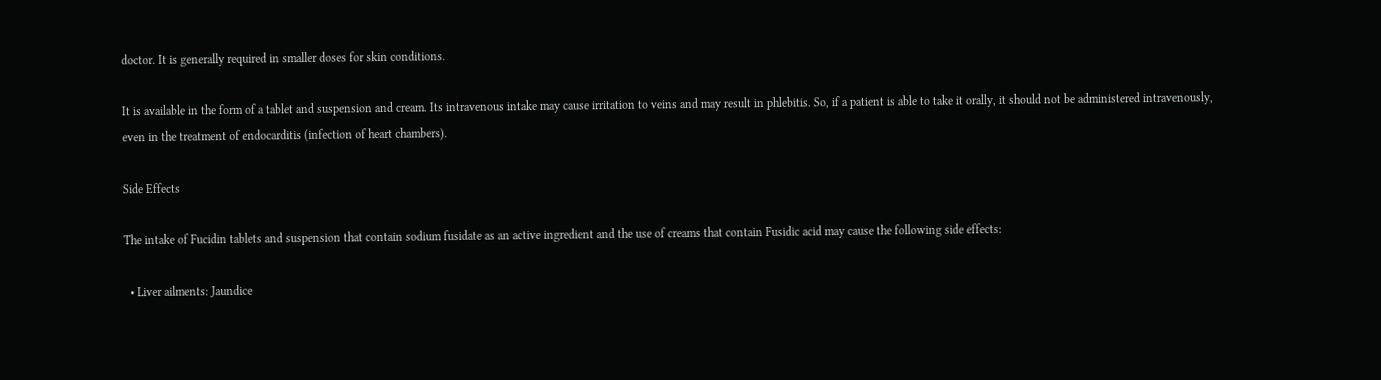doctor. It is generally required in smaller doses for skin conditions.

It is available in the form of a tablet and suspension and cream. Its intravenous intake may cause irritation to veins and may result in phlebitis. So, if a patient is able to take it orally, it should not be administered intravenously, even in the treatment of endocarditis (infection of heart chambers).

Side Effects

The intake of Fucidin tablets and suspension that contain sodium fusidate as an active ingredient and the use of creams that contain Fusidic acid may cause the following side effects:

  • Liver ailments: Jaundice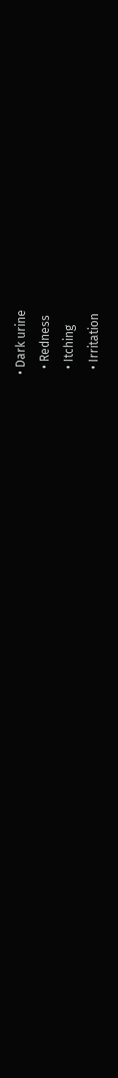• Dark urine
  • Redness
  • Itching
  • Irritation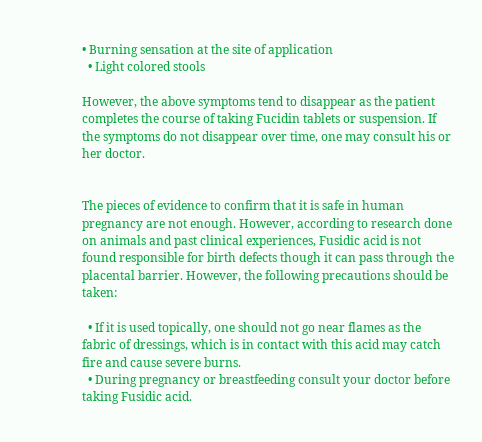• Burning sensation at the site of application
  • Light colored stools

However, the above symptoms tend to disappear as the patient completes the course of taking Fucidin tablets or suspension. If the symptoms do not disappear over time, one may consult his or her doctor.


The pieces of evidence to confirm that it is safe in human pregnancy are not enough. However, according to research done on animals and past clinical experiences, Fusidic acid is not found responsible for birth defects though it can pass through the placental barrier. However, the following precautions should be taken:

  • If it is used topically, one should not go near flames as the fabric of dressings, which is in contact with this acid may catch fire and cause severe burns.
  • During pregnancy or breastfeeding consult your doctor before taking Fusidic acid.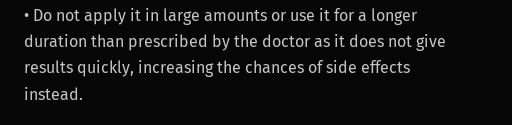• Do not apply it in large amounts or use it for a longer duration than prescribed by the doctor as it does not give results quickly, increasing the chances of side effects instead.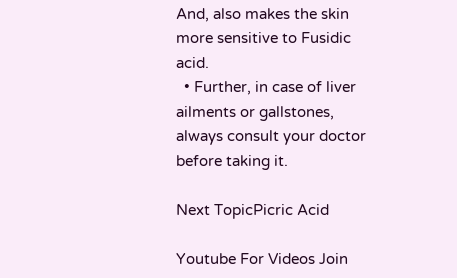And, also makes the skin more sensitive to Fusidic acid.
  • Further, in case of liver ailments or gallstones, always consult your doctor before taking it.

Next TopicPicric Acid

Youtube For Videos Join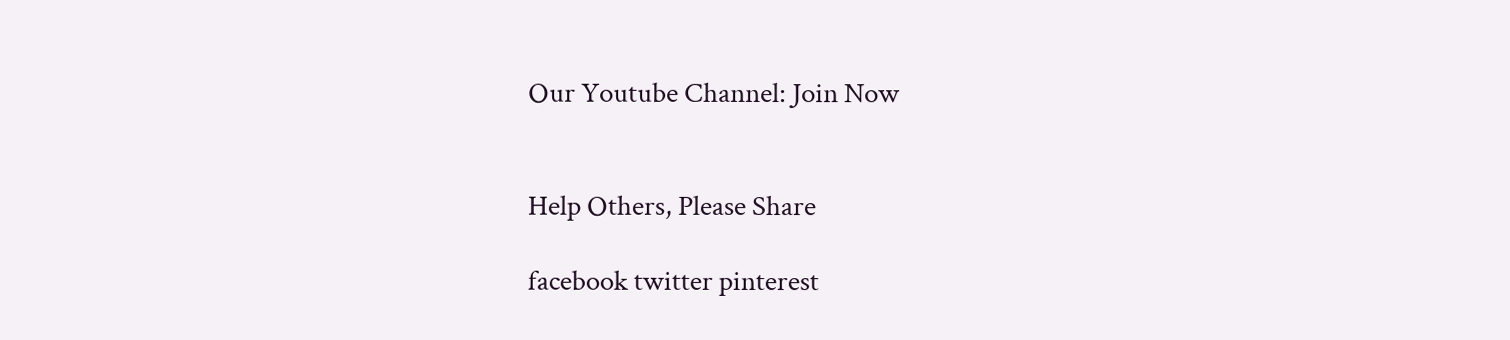Our Youtube Channel: Join Now


Help Others, Please Share

facebook twitter pinterest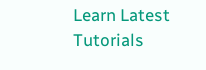Learn Latest Tutorials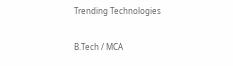Trending Technologies

B.Tech / MCA